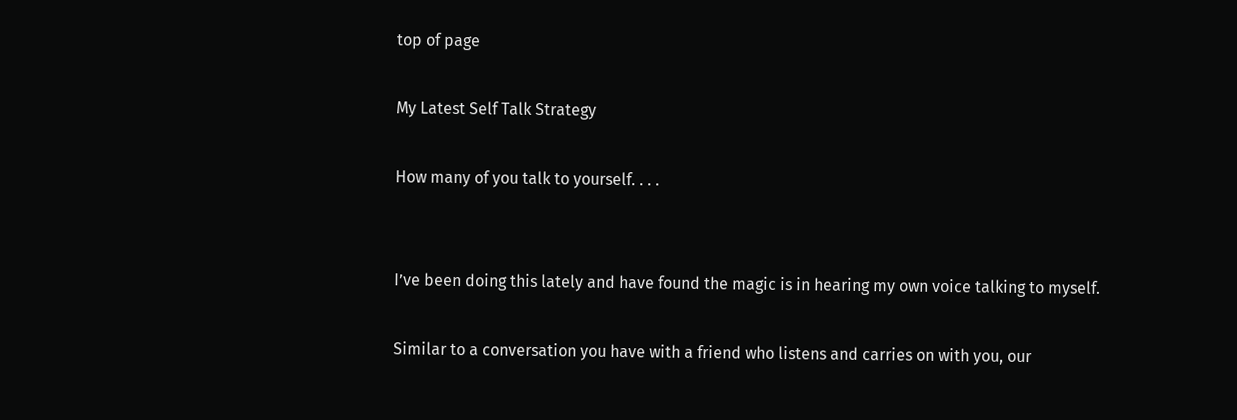top of page

My Latest Self Talk Strategy

How many of you talk to yourself. . . .


I’ve been doing this lately and have found the magic is in hearing my own voice talking to myself.

Similar to a conversation you have with a friend who listens and carries on with you, our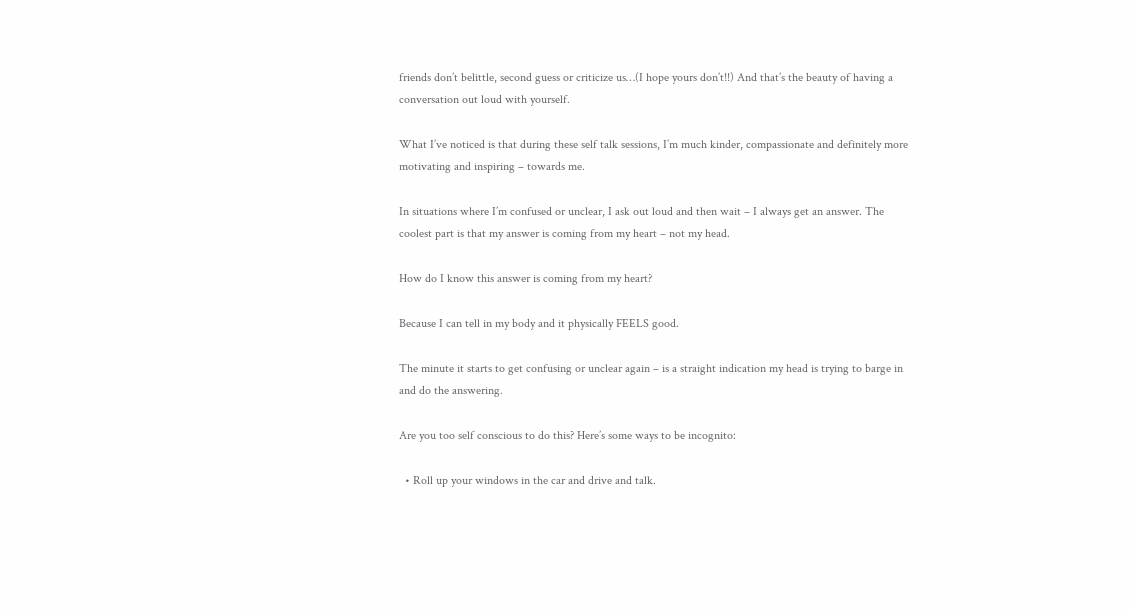friends don’t belittle, second guess or criticize us…(I hope yours don’t!!) And that’s the beauty of having a conversation out loud with yourself.

What I’ve noticed is that during these self talk sessions, I’m much kinder, compassionate and definitely more motivating and inspiring – towards me.

In situations where I’m confused or unclear, I ask out loud and then wait – I always get an answer. The coolest part is that my answer is coming from my heart – not my head.

How do I know this answer is coming from my heart?

Because I can tell in my body and it physically FEELS good.

The minute it starts to get confusing or unclear again – is a straight indication my head is trying to barge in and do the answering.

Are you too self conscious to do this? Here’s some ways to be incognito:

  • Roll up your windows in the car and drive and talk.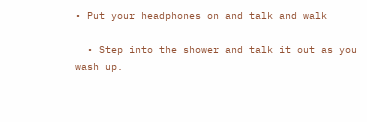• Put your headphones on and talk and walk

  • Step into the shower and talk it out as you wash up.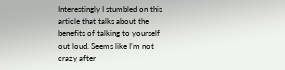Interestingly I stumbled on this article that talks about the benefits of talking to yourself out loud. Seems like I’m not crazy after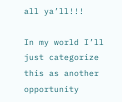all ya’ll!!!

In my world I’ll just categorize this as another opportunity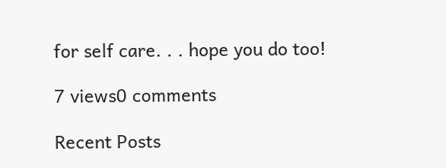for self care. . . hope you do too!

7 views0 comments

Recent Posts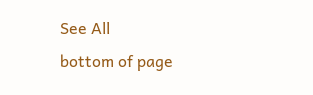See All
bottom of page